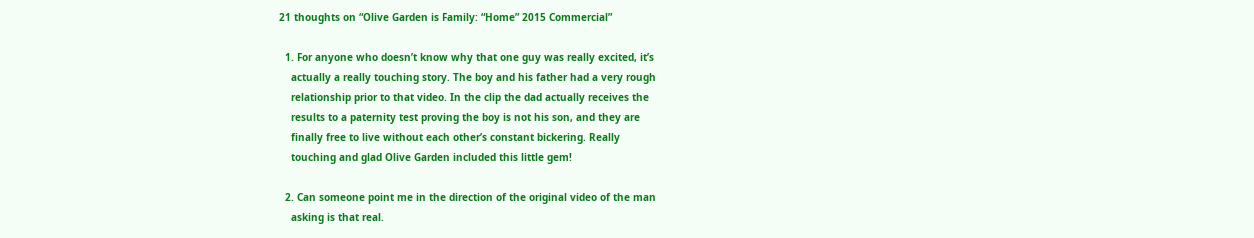21 thoughts on “Olive Garden is Family: “Home” 2015 Commercial”

  1. For anyone who doesn’t know why that one guy was really excited, it’s
    actually a really touching story. The boy and his father had a very rough
    relationship prior to that video. In the clip the dad actually receives the
    results to a paternity test proving the boy is not his son, and they are
    finally free to live without each other’s constant bickering. Really
    touching and glad Olive Garden included this little gem!

  2. Can someone point me in the direction of the original video of the man
    asking is that real.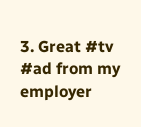3. Great #tv #ad from my employer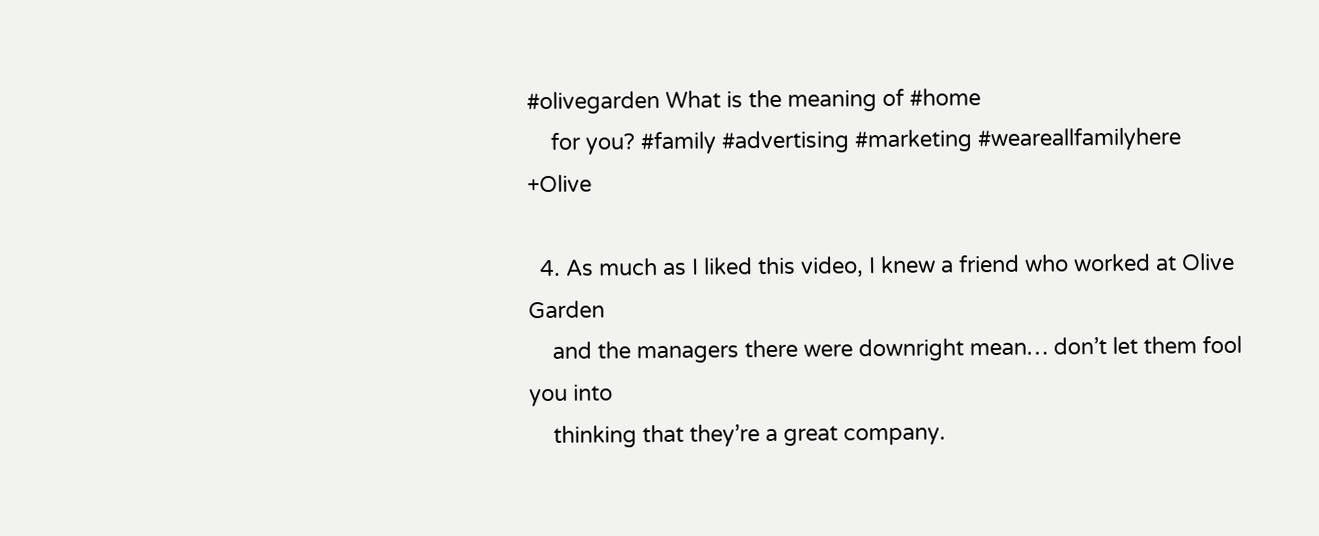#olivegarden What is the meaning of #home
    for you? #family #advertising #marketing #weareallfamilyhere +Olive

  4. As much as I liked this video, I knew a friend who worked at Olive Garden
    and the managers there were downright mean… don’t let them fool you into
    thinking that they’re a great company.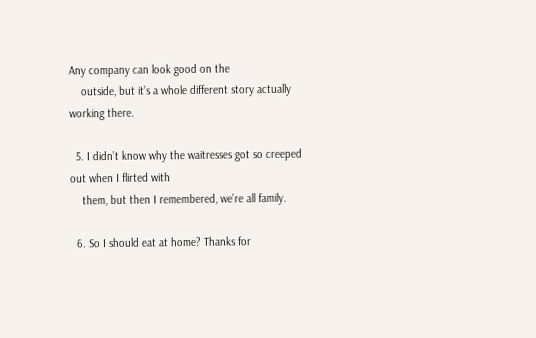Any company can look good on the
    outside, but it’s a whole different story actually working there.

  5. I didn’t know why the waitresses got so creeped out when I flirted with
    them, but then I remembered, we’re all family.

  6. So I should eat at home? Thanks for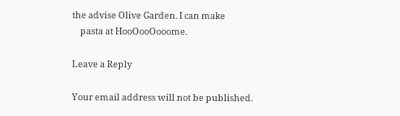the advise Olive Garden. I can make
    pasta at HooOooOooome.

Leave a Reply

Your email address will not be published.